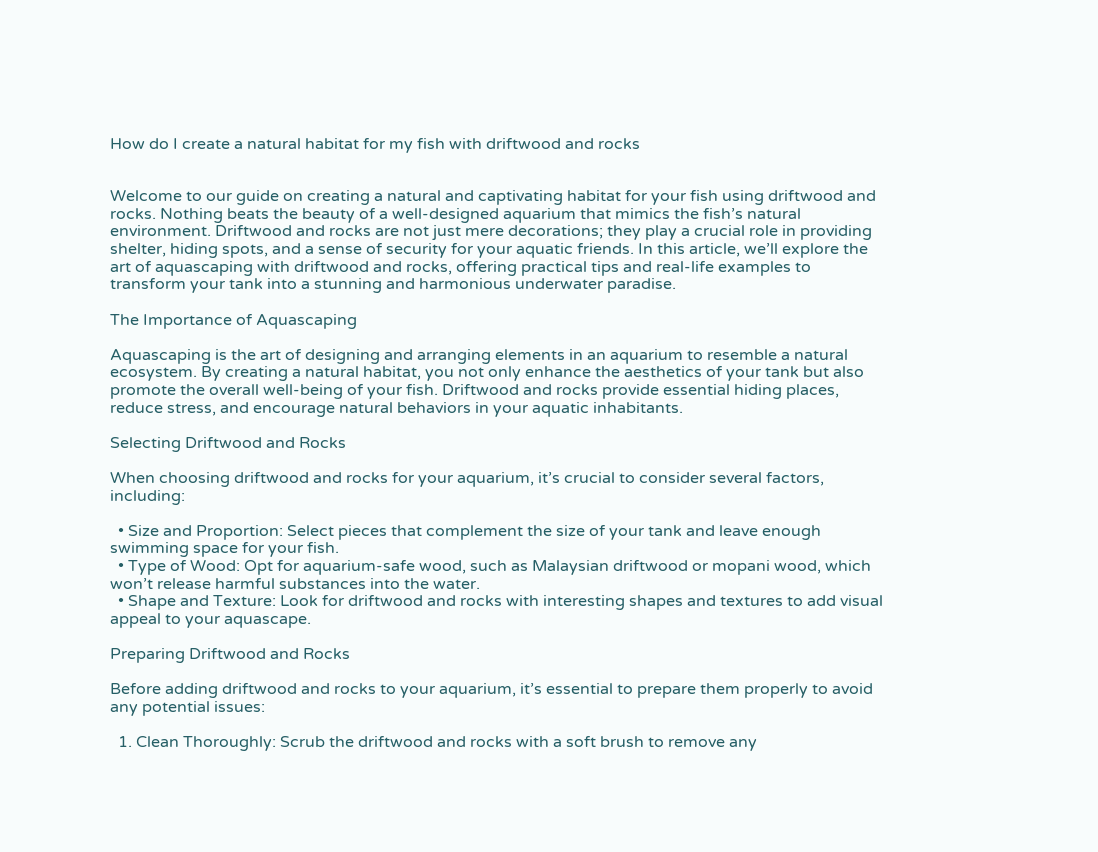How do I create a natural habitat for my fish with driftwood and rocks


Welcome to our guide on creating a natural and captivating habitat for your fish using driftwood and rocks. Nothing beats the beauty of a well-designed aquarium that mimics the fish’s natural environment. Driftwood and rocks are not just mere decorations; they play a crucial role in providing shelter, hiding spots, and a sense of security for your aquatic friends. In this article, we’ll explore the art of aquascaping with driftwood and rocks, offering practical tips and real-life examples to transform your tank into a stunning and harmonious underwater paradise.

The Importance of Aquascaping

Aquascaping is the art of designing and arranging elements in an aquarium to resemble a natural ecosystem. By creating a natural habitat, you not only enhance the aesthetics of your tank but also promote the overall well-being of your fish. Driftwood and rocks provide essential hiding places, reduce stress, and encourage natural behaviors in your aquatic inhabitants.

Selecting Driftwood and Rocks

When choosing driftwood and rocks for your aquarium, it’s crucial to consider several factors, including:

  • Size and Proportion: Select pieces that complement the size of your tank and leave enough swimming space for your fish.
  • Type of Wood: Opt for aquarium-safe wood, such as Malaysian driftwood or mopani wood, which won’t release harmful substances into the water.
  • Shape and Texture: Look for driftwood and rocks with interesting shapes and textures to add visual appeal to your aquascape.

Preparing Driftwood and Rocks

Before adding driftwood and rocks to your aquarium, it’s essential to prepare them properly to avoid any potential issues:

  1. Clean Thoroughly: Scrub the driftwood and rocks with a soft brush to remove any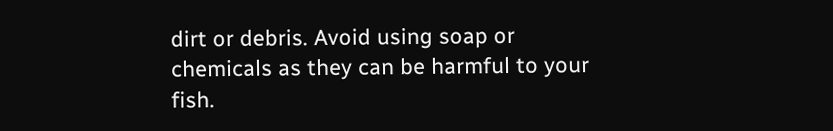dirt or debris. Avoid using soap or chemicals as they can be harmful to your fish.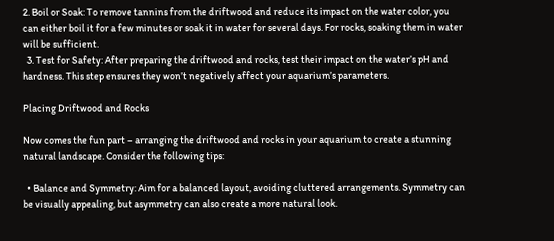2. Boil or Soak: To remove tannins from the driftwood and reduce its impact on the water color, you can either boil it for a few minutes or soak it in water for several days. For rocks, soaking them in water will be sufficient.
  3. Test for Safety: After preparing the driftwood and rocks, test their impact on the water’s pH and hardness. This step ensures they won’t negatively affect your aquarium’s parameters.

Placing Driftwood and Rocks

Now comes the fun part – arranging the driftwood and rocks in your aquarium to create a stunning natural landscape. Consider the following tips:

  • Balance and Symmetry: Aim for a balanced layout, avoiding cluttered arrangements. Symmetry can be visually appealing, but asymmetry can also create a more natural look.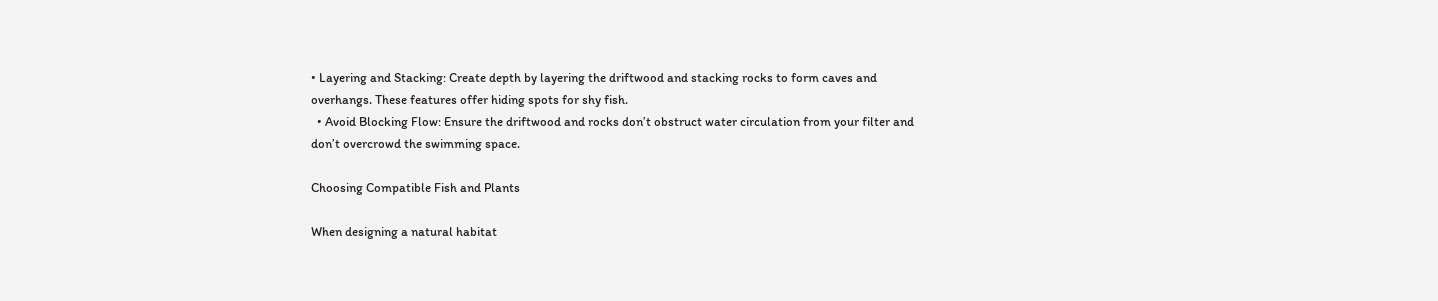• Layering and Stacking: Create depth by layering the driftwood and stacking rocks to form caves and overhangs. These features offer hiding spots for shy fish.
  • Avoid Blocking Flow: Ensure the driftwood and rocks don’t obstruct water circulation from your filter and don’t overcrowd the swimming space.

Choosing Compatible Fish and Plants

When designing a natural habitat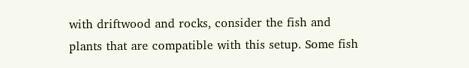with driftwood and rocks, consider the fish and plants that are compatible with this setup. Some fish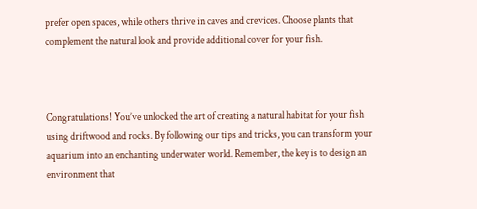prefer open spaces, while others thrive in caves and crevices. Choose plants that complement the natural look and provide additional cover for your fish.



Congratulations! You’ve unlocked the art of creating a natural habitat for your fish using driftwood and rocks. By following our tips and tricks, you can transform your aquarium into an enchanting underwater world. Remember, the key is to design an environment that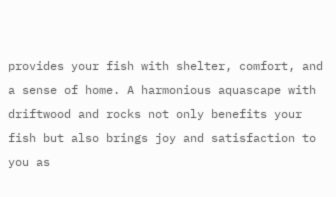provides your fish with shelter, comfort, and a sense of home. A harmonious aquascape with driftwood and rocks not only benefits your fish but also brings joy and satisfaction to you as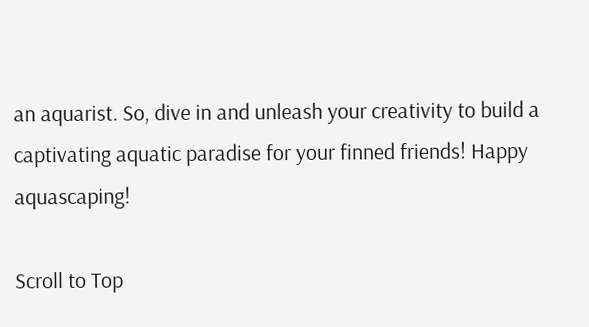an aquarist. So, dive in and unleash your creativity to build a captivating aquatic paradise for your finned friends! Happy aquascaping!

Scroll to Top